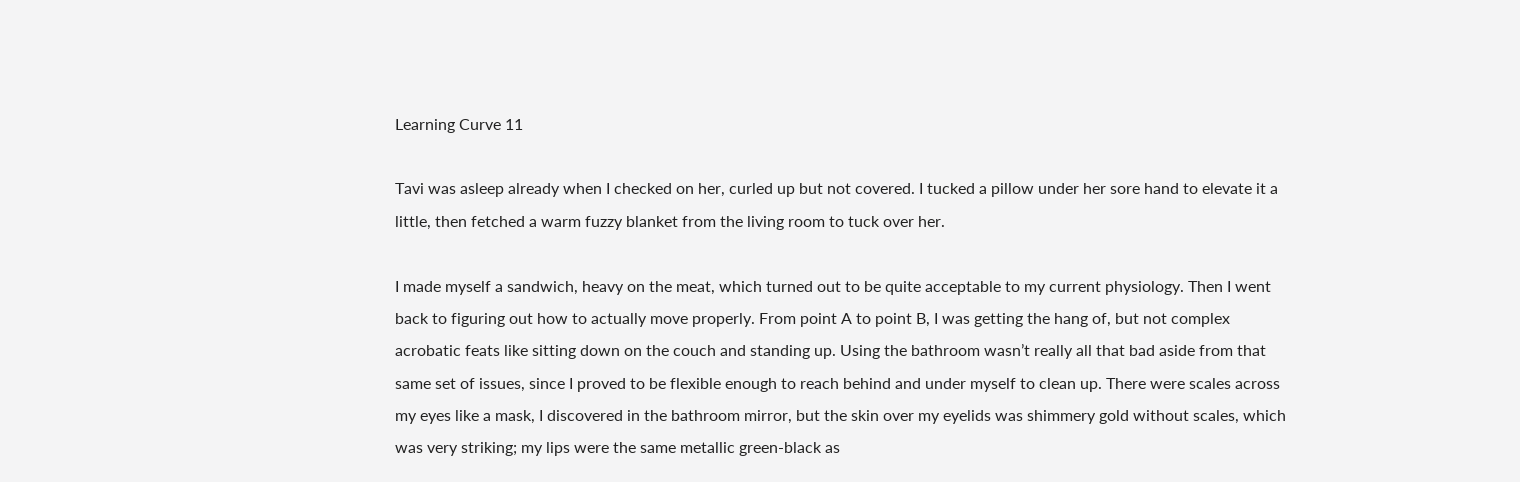Learning Curve 11

Tavi was asleep already when I checked on her, curled up but not covered. I tucked a pillow under her sore hand to elevate it a little, then fetched a warm fuzzy blanket from the living room to tuck over her.

I made myself a sandwich, heavy on the meat, which turned out to be quite acceptable to my current physiology. Then I went back to figuring out how to actually move properly. From point A to point B, I was getting the hang of, but not complex acrobatic feats like sitting down on the couch and standing up. Using the bathroom wasn’t really all that bad aside from that same set of issues, since I proved to be flexible enough to reach behind and under myself to clean up. There were scales across my eyes like a mask, I discovered in the bathroom mirror, but the skin over my eyelids was shimmery gold without scales, which was very striking; my lips were the same metallic green-black as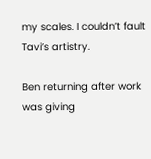my scales. I couldn’t fault Tavi’s artistry.

Ben returning after work was giving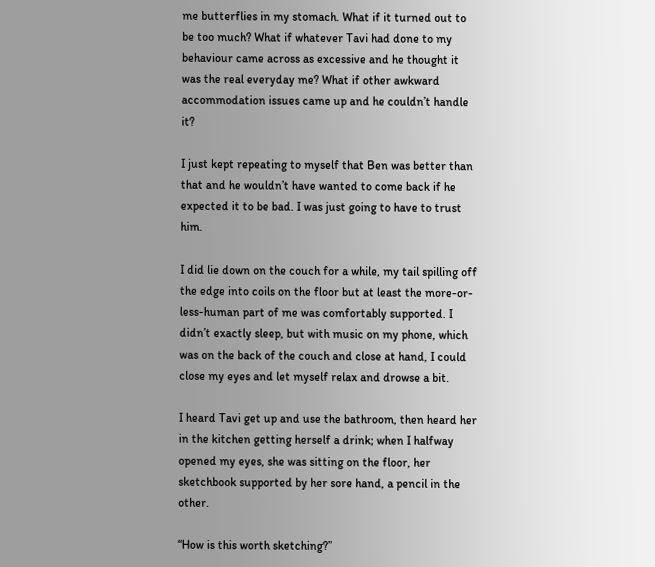me butterflies in my stomach. What if it turned out to be too much? What if whatever Tavi had done to my behaviour came across as excessive and he thought it was the real everyday me? What if other awkward accommodation issues came up and he couldn’t handle it?

I just kept repeating to myself that Ben was better than that and he wouldn’t have wanted to come back if he expected it to be bad. I was just going to have to trust him.

I did lie down on the couch for a while, my tail spilling off the edge into coils on the floor but at least the more-or-less-human part of me was comfortably supported. I didn’t exactly sleep, but with music on my phone, which was on the back of the couch and close at hand, I could close my eyes and let myself relax and drowse a bit.

I heard Tavi get up and use the bathroom, then heard her in the kitchen getting herself a drink; when I halfway opened my eyes, she was sitting on the floor, her sketchbook supported by her sore hand, a pencil in the other.

“How is this worth sketching?”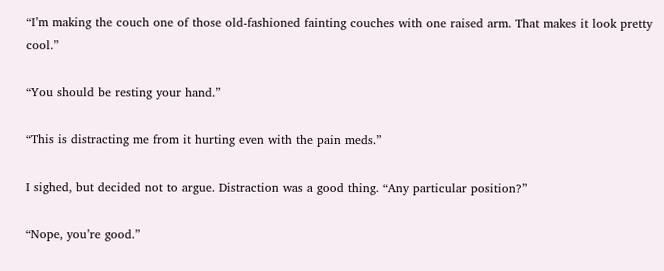“I’m making the couch one of those old-fashioned fainting couches with one raised arm. That makes it look pretty cool.”

“You should be resting your hand.”

“This is distracting me from it hurting even with the pain meds.”

I sighed, but decided not to argue. Distraction was a good thing. “Any particular position?”

“Nope, you’re good.”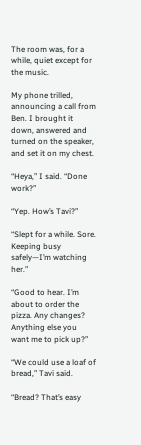The room was, for a while, quiet except for the music.

My phone trilled, announcing a call from Ben. I brought it down, answered and turned on the speaker, and set it on my chest.

“Heya,” I said. “Done work?”

“Yep. How’s Tavi?”

“Slept for a while. Sore. Keeping busy safely—I’m watching her.”

“Good to hear. I’m about to order the pizza. Any changes? Anything else you want me to pick up?”

“We could use a loaf of bread,” Tavi said.

“Bread? That’s easy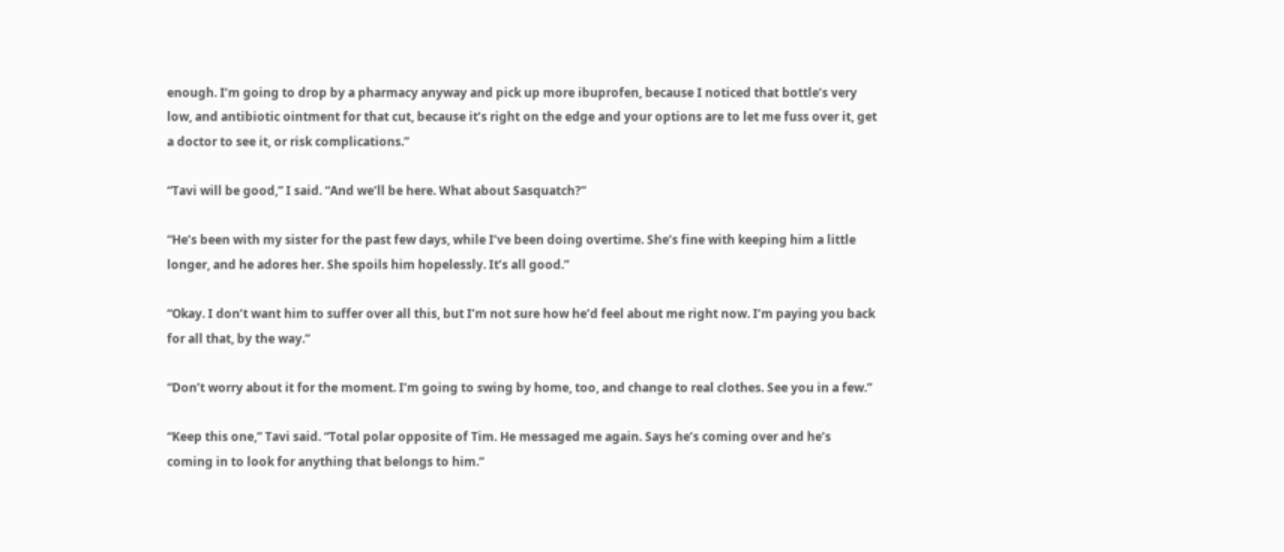enough. I’m going to drop by a pharmacy anyway and pick up more ibuprofen, because I noticed that bottle’s very low, and antibiotic ointment for that cut, because it’s right on the edge and your options are to let me fuss over it, get a doctor to see it, or risk complications.”

“Tavi will be good,” I said. “And we’ll be here. What about Sasquatch?”

“He’s been with my sister for the past few days, while I’ve been doing overtime. She’s fine with keeping him a little longer, and he adores her. She spoils him hopelessly. It’s all good.”

“Okay. I don’t want him to suffer over all this, but I’m not sure how he’d feel about me right now. I’m paying you back for all that, by the way.”

“Don’t worry about it for the moment. I’m going to swing by home, too, and change to real clothes. See you in a few.”

“Keep this one,” Tavi said. “Total polar opposite of Tim. He messaged me again. Says he’s coming over and he’s coming in to look for anything that belongs to him.”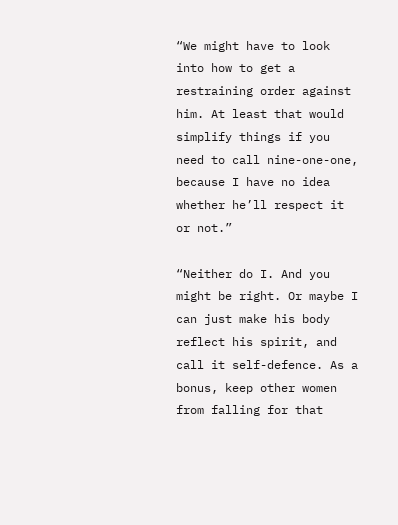“We might have to look into how to get a restraining order against him. At least that would simplify things if you need to call nine-one-one, because I have no idea whether he’ll respect it or not.”

“Neither do I. And you might be right. Or maybe I can just make his body reflect his spirit, and call it self-defence. As a bonus, keep other women from falling for that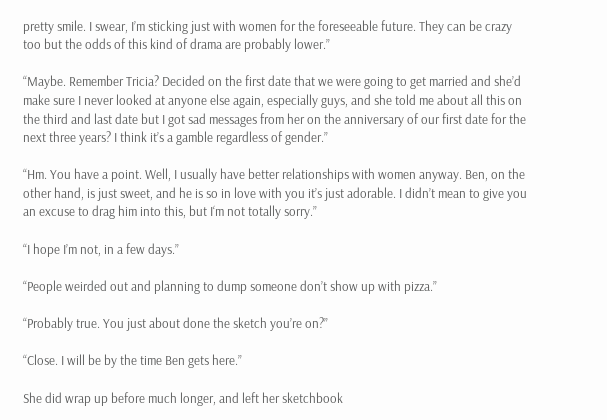pretty smile. I swear, I’m sticking just with women for the foreseeable future. They can be crazy too but the odds of this kind of drama are probably lower.”

“Maybe. Remember Tricia? Decided on the first date that we were going to get married and she’d make sure I never looked at anyone else again, especially guys, and she told me about all this on the third and last date but I got sad messages from her on the anniversary of our first date for the next three years? I think it’s a gamble regardless of gender.”

“Hm. You have a point. Well, I usually have better relationships with women anyway. Ben, on the other hand, is just sweet, and he is so in love with you it’s just adorable. I didn’t mean to give you an excuse to drag him into this, but I‘m not totally sorry.”

“I hope I’m not, in a few days.”

“People weirded out and planning to dump someone don’t show up with pizza.”

“Probably true. You just about done the sketch you’re on?”

“Close. I will be by the time Ben gets here.”

She did wrap up before much longer, and left her sketchbook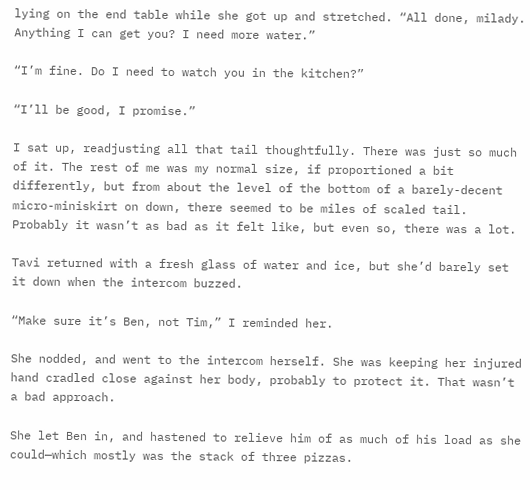lying on the end table while she got up and stretched. “All done, milady. Anything I can get you? I need more water.”

“I’m fine. Do I need to watch you in the kitchen?”

“I’ll be good, I promise.”

I sat up, readjusting all that tail thoughtfully. There was just so much of it. The rest of me was my normal size, if proportioned a bit differently, but from about the level of the bottom of a barely-decent micro-miniskirt on down, there seemed to be miles of scaled tail. Probably it wasn’t as bad as it felt like, but even so, there was a lot.

Tavi returned with a fresh glass of water and ice, but she’d barely set it down when the intercom buzzed.

“Make sure it’s Ben, not Tim,” I reminded her.

She nodded, and went to the intercom herself. She was keeping her injured hand cradled close against her body, probably to protect it. That wasn’t a bad approach.

She let Ben in, and hastened to relieve him of as much of his load as she could—which mostly was the stack of three pizzas.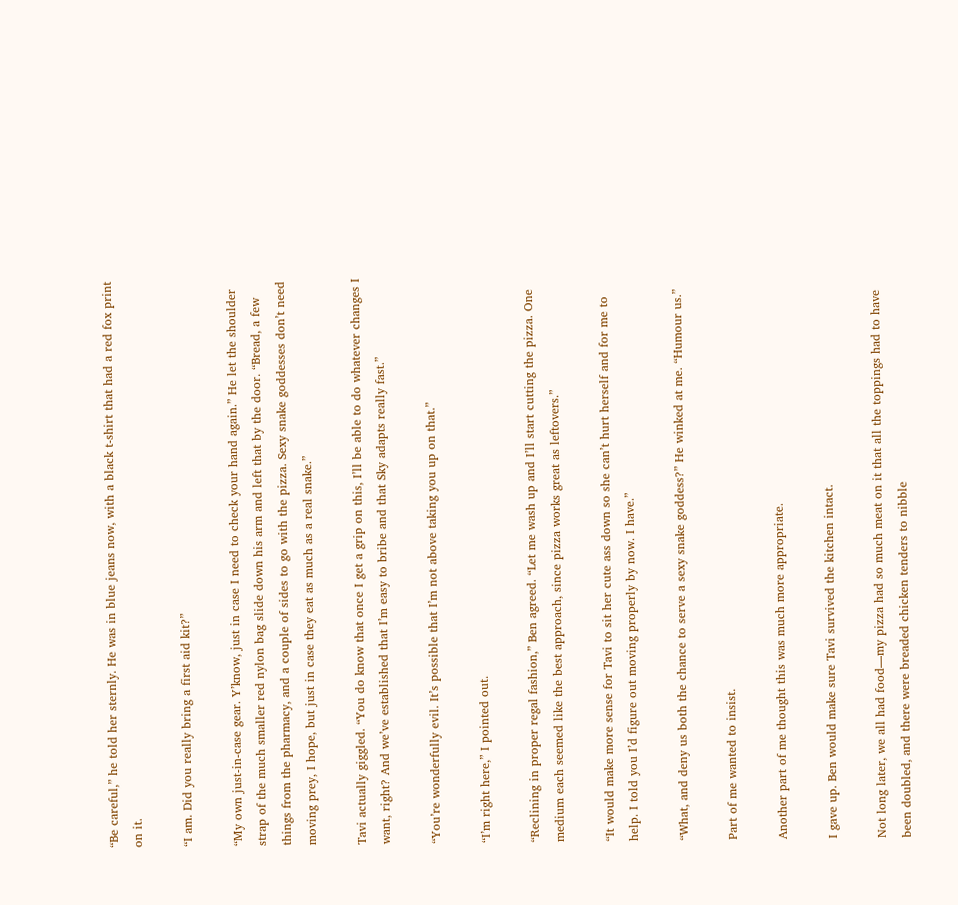“Be careful,” he told her sternly. He was in blue jeans now, with a black t-shirt that had a red fox print on it.

“I am. Did you really bring a first aid kit?”

“My own just-in-case gear. Y’know, just in case I need to check your hand again.” He let the shoulder strap of the much smaller red nylon bag slide down his arm and left that by the door. “Bread, a few things from the pharmacy, and a couple of sides to go with the pizza. Sexy snake goddesses don’t need moving prey, I hope, but just in case they eat as much as a real snake.”

Tavi actually giggled. “You do know that once I get a grip on this, I’ll be able to do whatever changes I want, right? And we’ve established that I’m easy to bribe and that Sky adapts really fast.”

“You’re wonderfully evil. It’s possible that I’m not above taking you up on that.”

“I’m right here,” I pointed out.

“Reclining in proper regal fashion,” Ben agreed. “Let me wash up and I’ll start cutting the pizza. One medium each seemed like the best approach, since pizza works great as leftovers.”

“It would make more sense for Tavi to sit her cute ass down so she can’t hurt herself and for me to help. I told you I’d figure out moving properly by now. I have.”

“What, and deny us both the chance to serve a sexy snake goddess?” He winked at me. “Humour us.”

Part of me wanted to insist.

Another part of me thought this was much more appropriate.

I gave up. Ben would make sure Tavi survived the kitchen intact.

Not long later, we all had food—my pizza had so much meat on it that all the toppings had to have been doubled, and there were breaded chicken tenders to nibble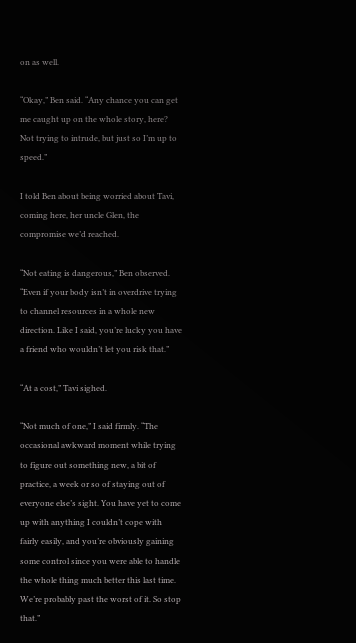on as well.

“Okay,” Ben said. “Any chance you can get me caught up on the whole story, here? Not trying to intrude, but just so I’m up to speed.”

I told Ben about being worried about Tavi, coming here, her uncle Glen, the compromise we’d reached.

“Not eating is dangerous,” Ben observed. “Even if your body isn’t in overdrive trying to channel resources in a whole new direction. Like I said, you’re lucky you have a friend who wouldn’t let you risk that.”

“At a cost,” Tavi sighed.

“Not much of one,” I said firmly. “The occasional awkward moment while trying to figure out something new, a bit of practice, a week or so of staying out of everyone else’s sight. You have yet to come up with anything I couldn’t cope with fairly easily, and you’re obviously gaining some control since you were able to handle the whole thing much better this last time. We’re probably past the worst of it. So stop that.”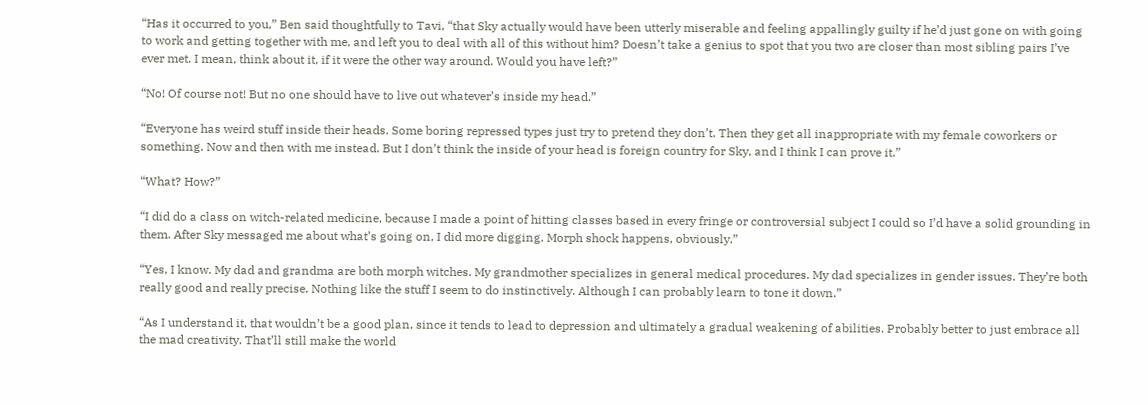“Has it occurred to you,” Ben said thoughtfully to Tavi, “that Sky actually would have been utterly miserable and feeling appallingly guilty if he’d just gone on with going to work and getting together with me, and left you to deal with all of this without him? Doesn’t take a genius to spot that you two are closer than most sibling pairs I’ve ever met. I mean, think about it, if it were the other way around. Would you have left?”

“No! Of course not! But no one should have to live out whatever’s inside my head.”

“Everyone has weird stuff inside their heads. Some boring repressed types just try to pretend they don’t. Then they get all inappropriate with my female coworkers or something. Now and then with me instead. But I don’t think the inside of your head is foreign country for Sky, and I think I can prove it.”

“What? How?”

“I did do a class on witch-related medicine, because I made a point of hitting classes based in every fringe or controversial subject I could so I’d have a solid grounding in them. After Sky messaged me about what’s going on, I did more digging. Morph shock happens, obviously.”

“Yes, I know. My dad and grandma are both morph witches. My grandmother specializes in general medical procedures. My dad specializes in gender issues. They’re both really good and really precise. Nothing like the stuff I seem to do instinctively. Although I can probably learn to tone it down.”

“As I understand it, that wouldn’t be a good plan, since it tends to lead to depression and ultimately a gradual weakening of abilities. Probably better to just embrace all the mad creativity. That’ll still make the world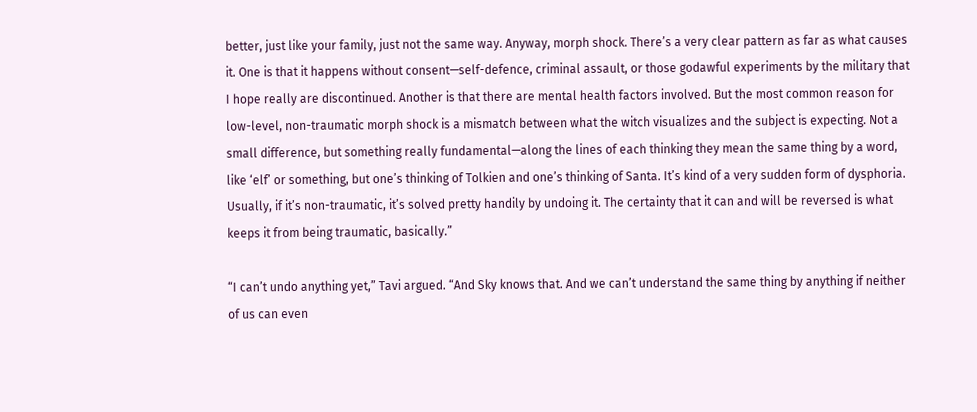better, just like your family, just not the same way. Anyway, morph shock. There’s a very clear pattern as far as what causes it. One is that it happens without consent—self-defence, criminal assault, or those godawful experiments by the military that I hope really are discontinued. Another is that there are mental health factors involved. But the most common reason for low-level, non-traumatic morph shock is a mismatch between what the witch visualizes and the subject is expecting. Not a small difference, but something really fundamental—along the lines of each thinking they mean the same thing by a word, like ‘elf’ or something, but one’s thinking of Tolkien and one’s thinking of Santa. It’s kind of a very sudden form of dysphoria. Usually, if it’s non-traumatic, it’s solved pretty handily by undoing it. The certainty that it can and will be reversed is what keeps it from being traumatic, basically.”

“I can’t undo anything yet,” Tavi argued. “And Sky knows that. And we can’t understand the same thing by anything if neither of us can even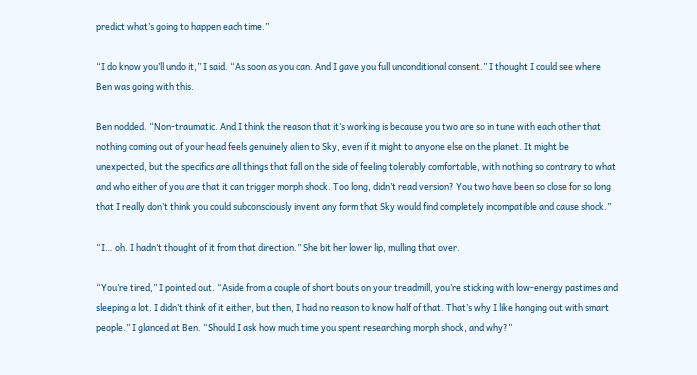predict what’s going to happen each time.”

“I do know you’ll undo it,” I said. “As soon as you can. And I gave you full unconditional consent.” I thought I could see where Ben was going with this.

Ben nodded. “Non-traumatic. And I think the reason that it’s working is because you two are so in tune with each other that nothing coming out of your head feels genuinely alien to Sky, even if it might to anyone else on the planet. It might be unexpected, but the specifics are all things that fall on the side of feeling tolerably comfortable, with nothing so contrary to what and who either of you are that it can trigger morph shock. Too long, didn’t read version? You two have been so close for so long that I really don’t think you could subconsciously invent any form that Sky would find completely incompatible and cause shock.”

“I… oh. I hadn’t thought of it from that direction.” She bit her lower lip, mulling that over.

“You’re tired,” I pointed out. “Aside from a couple of short bouts on your treadmill, you’re sticking with low-energy pastimes and sleeping a lot. I didn’t think of it either, but then, I had no reason to know half of that. That’s why I like hanging out with smart people.” I glanced at Ben. “Should I ask how much time you spent researching morph shock, and why?”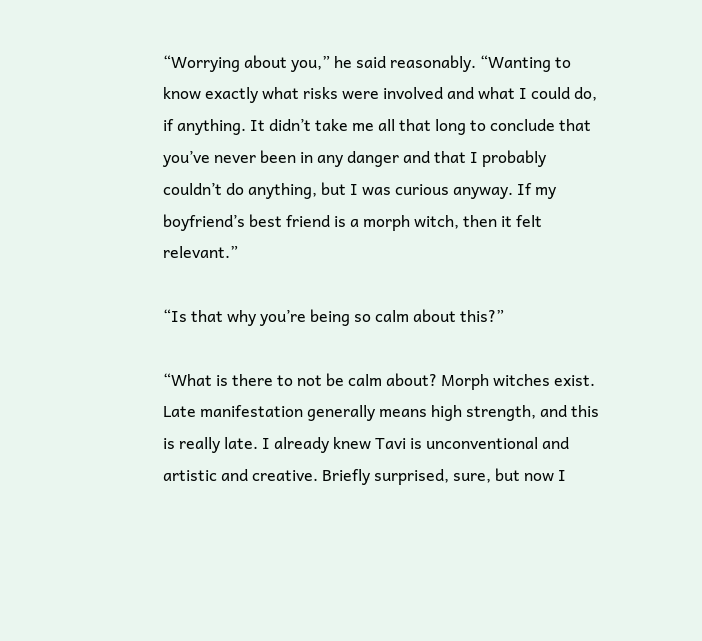“Worrying about you,” he said reasonably. “Wanting to know exactly what risks were involved and what I could do, if anything. It didn’t take me all that long to conclude that you’ve never been in any danger and that I probably couldn’t do anything, but I was curious anyway. If my boyfriend’s best friend is a morph witch, then it felt relevant.”

“Is that why you’re being so calm about this?”

“What is there to not be calm about? Morph witches exist. Late manifestation generally means high strength, and this is really late. I already knew Tavi is unconventional and artistic and creative. Briefly surprised, sure, but now I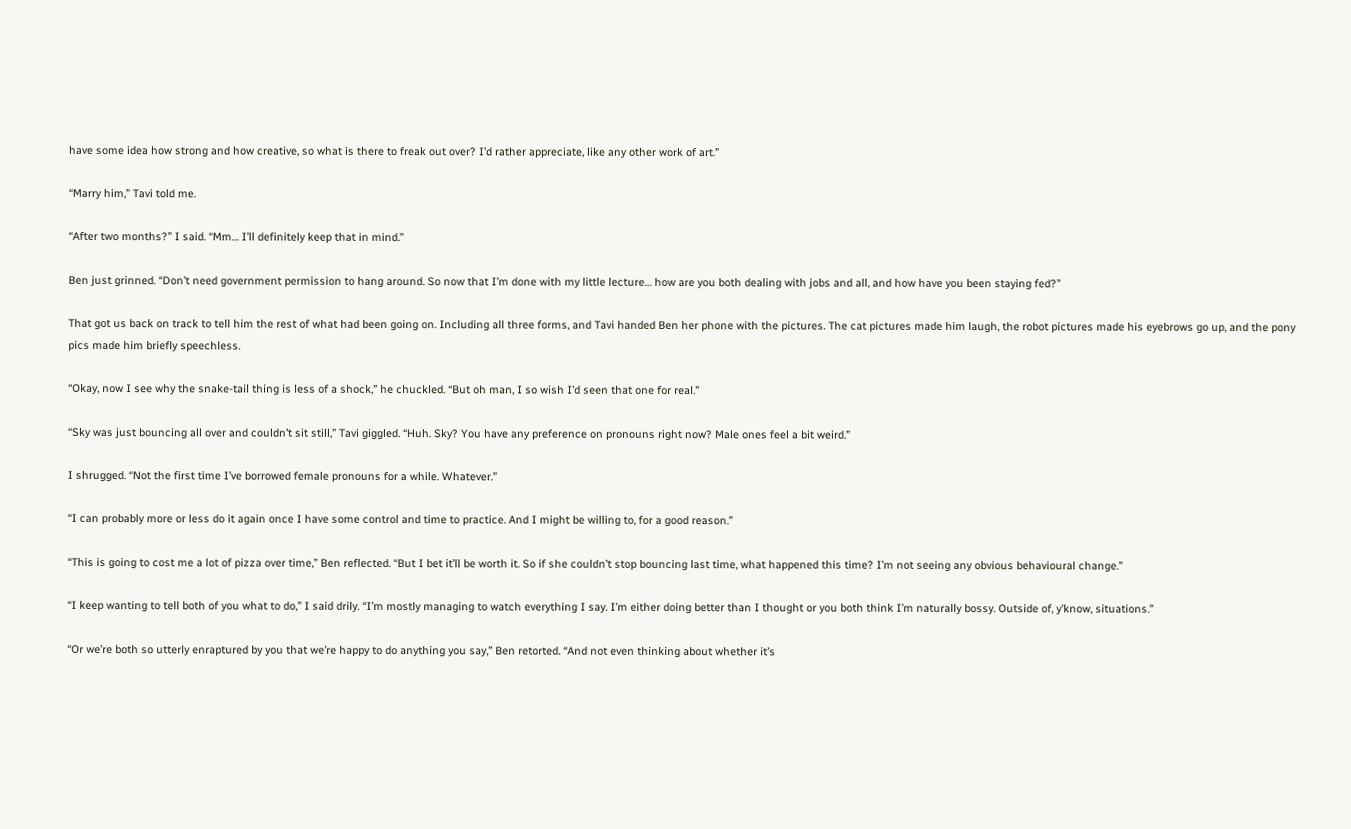have some idea how strong and how creative, so what is there to freak out over? I’d rather appreciate, like any other work of art.”

“Marry him,” Tavi told me.

“After two months?” I said. “Mm… I’ll definitely keep that in mind.”

Ben just grinned. “Don’t need government permission to hang around. So now that I’m done with my little lecture… how are you both dealing with jobs and all, and how have you been staying fed?”

That got us back on track to tell him the rest of what had been going on. Including all three forms, and Tavi handed Ben her phone with the pictures. The cat pictures made him laugh, the robot pictures made his eyebrows go up, and the pony pics made him briefly speechless.

“Okay, now I see why the snake-tail thing is less of a shock,” he chuckled. “But oh man, I so wish I’d seen that one for real.”

“Sky was just bouncing all over and couldn’t sit still,” Tavi giggled. “Huh. Sky? You have any preference on pronouns right now? Male ones feel a bit weird.”

I shrugged. “Not the first time I’ve borrowed female pronouns for a while. Whatever.”

“I can probably more or less do it again once I have some control and time to practice. And I might be willing to, for a good reason.”

“This is going to cost me a lot of pizza over time,” Ben reflected. “But I bet it’ll be worth it. So if she couldn’t stop bouncing last time, what happened this time? I’m not seeing any obvious behavioural change.”

“I keep wanting to tell both of you what to do,” I said drily. “I’m mostly managing to watch everything I say. I’m either doing better than I thought or you both think I’m naturally bossy. Outside of, y’know, situations.”

“Or we’re both so utterly enraptured by you that we’re happy to do anything you say,” Ben retorted. “And not even thinking about whether it’s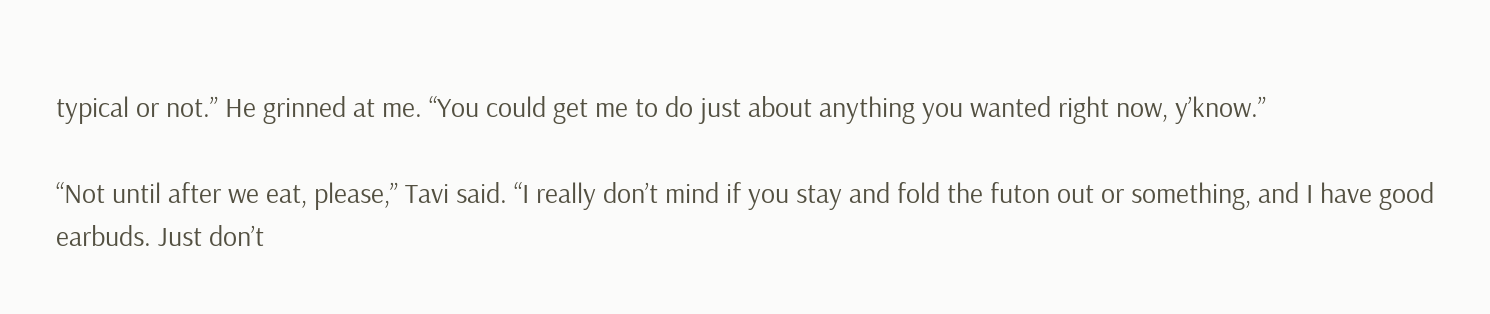typical or not.” He grinned at me. “You could get me to do just about anything you wanted right now, y’know.”

“Not until after we eat, please,” Tavi said. “I really don’t mind if you stay and fold the futon out or something, and I have good earbuds. Just don’t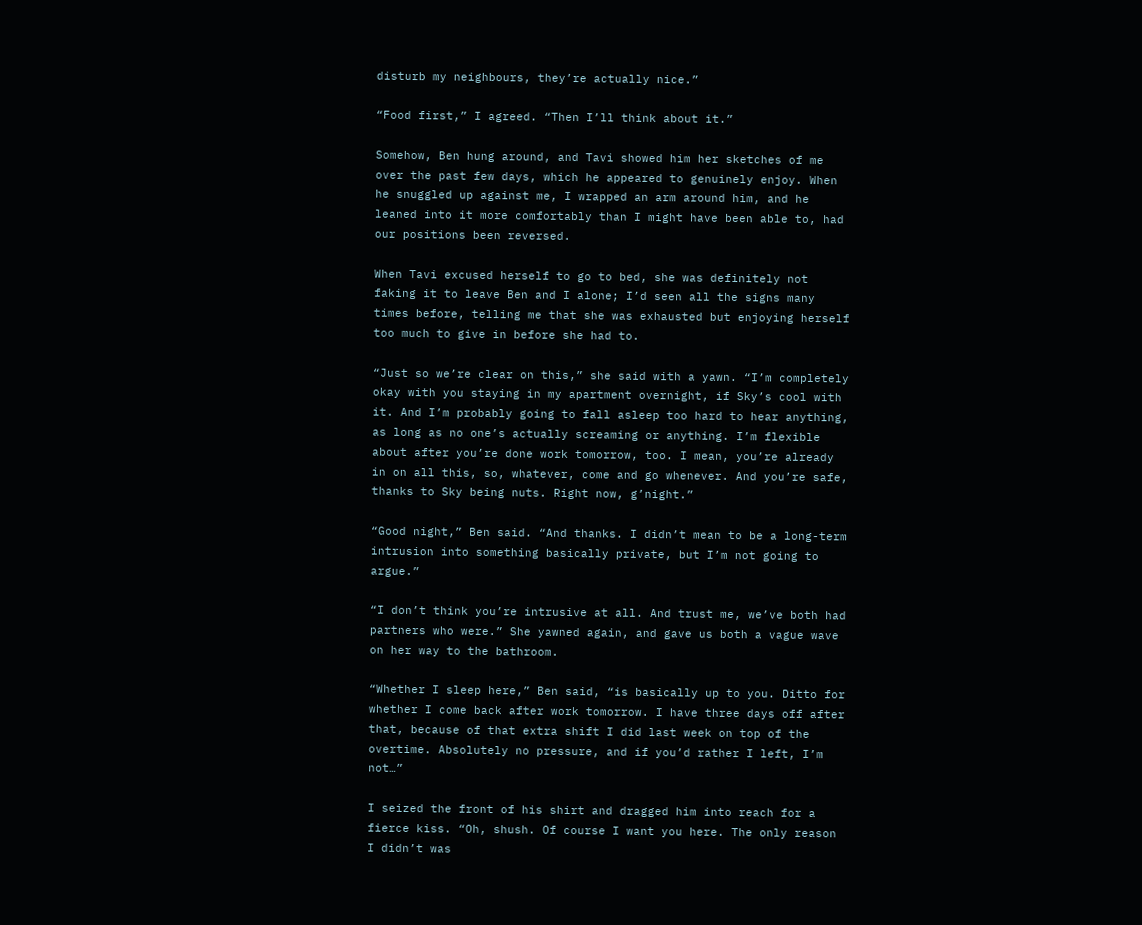disturb my neighbours, they’re actually nice.”

“Food first,” I agreed. “Then I’ll think about it.”

Somehow, Ben hung around, and Tavi showed him her sketches of me over the past few days, which he appeared to genuinely enjoy. When he snuggled up against me, I wrapped an arm around him, and he leaned into it more comfortably than I might have been able to, had our positions been reversed.

When Tavi excused herself to go to bed, she was definitely not faking it to leave Ben and I alone; I’d seen all the signs many times before, telling me that she was exhausted but enjoying herself too much to give in before she had to.

“Just so we’re clear on this,” she said with a yawn. “I’m completely okay with you staying in my apartment overnight, if Sky’s cool with it. And I’m probably going to fall asleep too hard to hear anything, as long as no one’s actually screaming or anything. I’m flexible about after you’re done work tomorrow, too. I mean, you’re already in on all this, so, whatever, come and go whenever. And you’re safe, thanks to Sky being nuts. Right now, g’night.”

“Good night,” Ben said. “And thanks. I didn’t mean to be a long-term intrusion into something basically private, but I’m not going to argue.”

“I don’t think you’re intrusive at all. And trust me, we’ve both had partners who were.” She yawned again, and gave us both a vague wave on her way to the bathroom.

“Whether I sleep here,” Ben said, “is basically up to you. Ditto for whether I come back after work tomorrow. I have three days off after that, because of that extra shift I did last week on top of the overtime. Absolutely no pressure, and if you’d rather I left, I’m not…”

I seized the front of his shirt and dragged him into reach for a fierce kiss. “Oh, shush. Of course I want you here. The only reason I didn’t was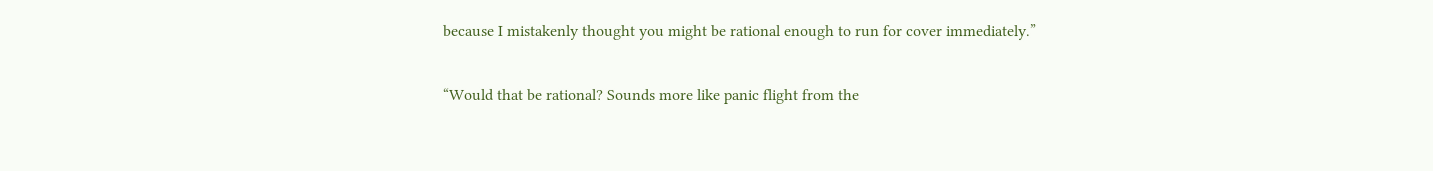because I mistakenly thought you might be rational enough to run for cover immediately.”

“Would that be rational? Sounds more like panic flight from the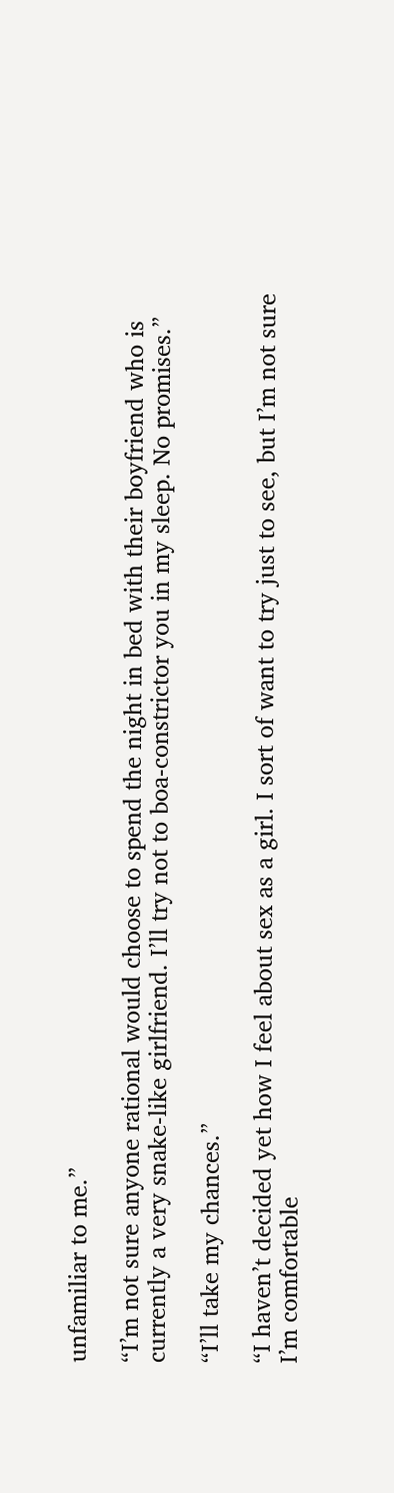unfamiliar to me.”

“I’m not sure anyone rational would choose to spend the night in bed with their boyfriend who is currently a very snake-like girlfriend. I’ll try not to boa-constrictor you in my sleep. No promises.”

“I’ll take my chances.”

“I haven’t decided yet how I feel about sex as a girl. I sort of want to try just to see, but I’m not sure I’m comfortable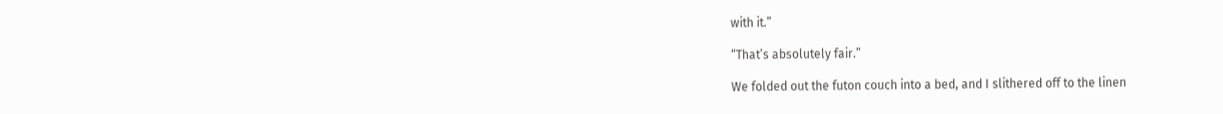with it.”

“That’s absolutely fair.”

We folded out the futon couch into a bed, and I slithered off to the linen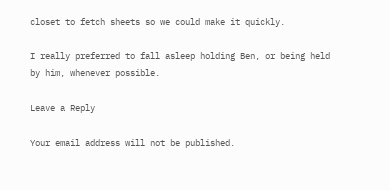closet to fetch sheets so we could make it quickly.

I really preferred to fall asleep holding Ben, or being held by him, whenever possible.

Leave a Reply

Your email address will not be published.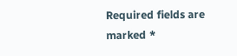Required fields are marked *